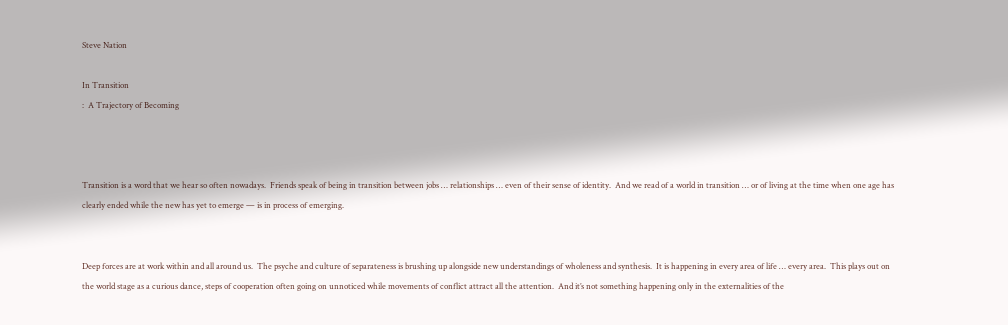Steve Nation

In Transition
:  A Trajectory of Becoming



Transition is a word that we hear so often nowadays.  Friends speak of being in transition between jobs … relationships … even of their sense of identity.  And we read of a world in transition … or of living at the time when one age has clearly ended while the new has yet to emerge — is in process of emerging.


Deep forces are at work within and all around us.  The psyche and culture of separateness is brushing up alongside new understandings of wholeness and synthesis.  It is happening in every area of life … every area.  This plays out on the world stage as a curious dance, steps of cooperation often going on unnoticed while movements of conflict attract all the attention.  And it’s not something happening only in the externalities of the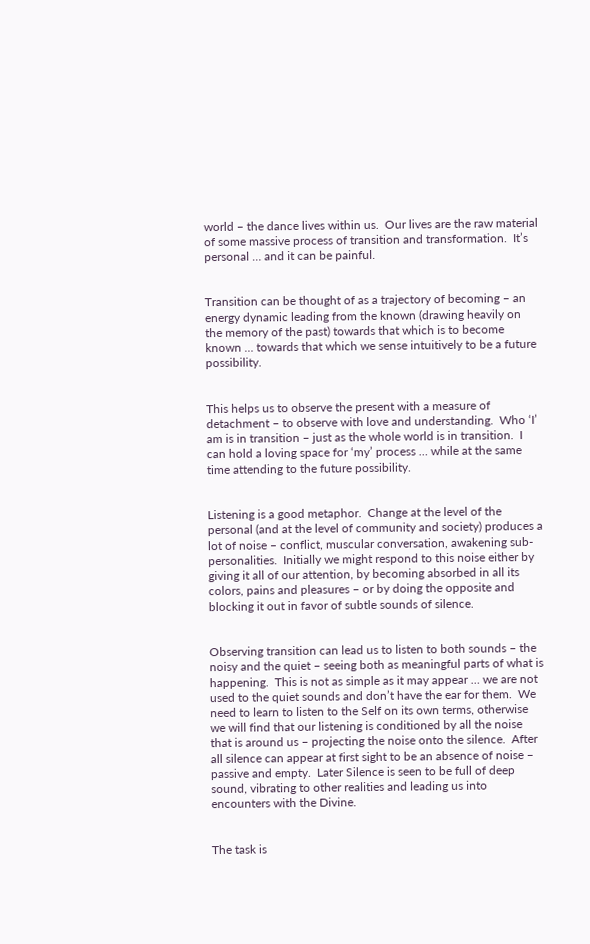world – the dance lives within us.  Our lives are the raw material of some massive process of transition and transformation.  It’s personal … and it can be painful.


Transition can be thought of as a trajectory of becoming – an energy dynamic leading from the known (drawing heavily on the memory of the past) towards that which is to become known … towards that which we sense intuitively to be a future possibility.


This helps us to observe the present with a measure of detachment – to observe with love and understanding.  Who ‘I’ am is in transition – just as the whole world is in transition.  I can hold a loving space for ‘my’ process … while at the same time attending to the future possibility.


Listening is a good metaphor.  Change at the level of the personal (and at the level of community and society) produces a lot of noise – conflict, muscular conversation, awakening sub-personalities.  Initially we might respond to this noise either by giving it all of our attention, by becoming absorbed in all its colors, pains and pleasures – or by doing the opposite and blocking it out in favor of subtle sounds of silence.


Observing transition can lead us to listen to both sounds – the noisy and the quiet – seeing both as meaningful parts of what is happening.  This is not as simple as it may appear … we are not used to the quiet sounds and don’t have the ear for them.  We need to learn to listen to the Self on its own terms, otherwise we will find that our listening is conditioned by all the noise that is around us – projecting the noise onto the silence.  After all silence can appear at first sight to be an absence of noise – passive and empty.  Later Silence is seen to be full of deep sound, vibrating to other realities and leading us into encounters with the Divine.


The task is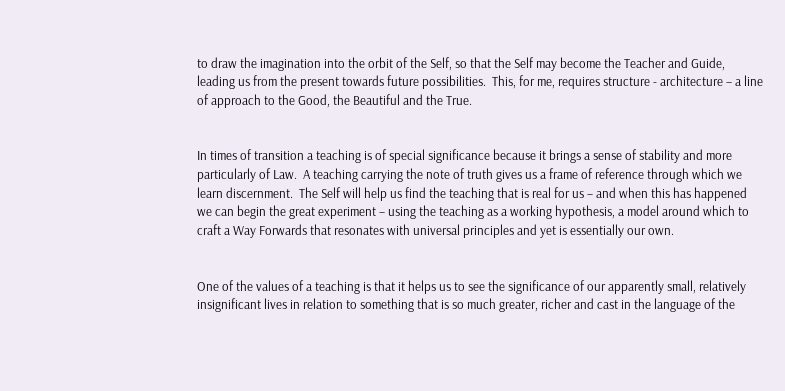to draw the imagination into the orbit of the Self, so that the Self may become the Teacher and Guide, leading us from the present towards future possibilities.  This, for me, requires structure - architecture – a line of approach to the Good, the Beautiful and the True.


In times of transition a teaching is of special significance because it brings a sense of stability and more particularly of Law.  A teaching carrying the note of truth gives us a frame of reference through which we learn discernment.  The Self will help us find the teaching that is real for us – and when this has happened we can begin the great experiment – using the teaching as a working hypothesis, a model around which to craft a Way Forwards that resonates with universal principles and yet is essentially our own.


One of the values of a teaching is that it helps us to see the significance of our apparently small, relatively insignificant lives in relation to something that is so much greater, richer and cast in the language of the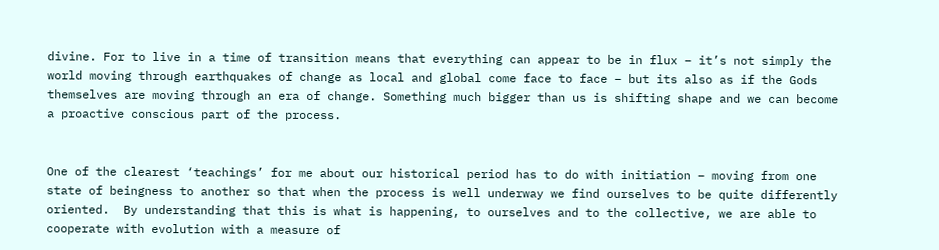divine. For to live in a time of transition means that everything can appear to be in flux – it’s not simply the world moving through earthquakes of change as local and global come face to face – but its also as if the Gods themselves are moving through an era of change. Something much bigger than us is shifting shape and we can become a proactive conscious part of the process.


One of the clearest ‘teachings’ for me about our historical period has to do with initiation – moving from one state of beingness to another so that when the process is well underway we find ourselves to be quite differently oriented.  By understanding that this is what is happening, to ourselves and to the collective, we are able to cooperate with evolution with a measure of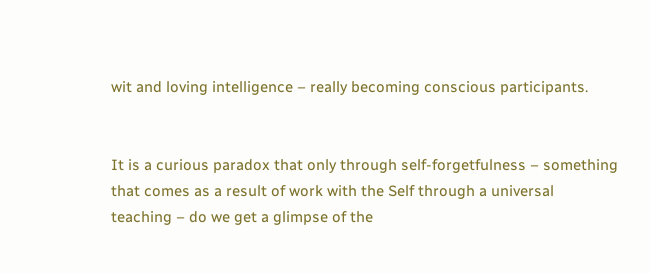wit and loving intelligence – really becoming conscious participants.


It is a curious paradox that only through self-forgetfulness – something that comes as a result of work with the Self through a universal teaching – do we get a glimpse of the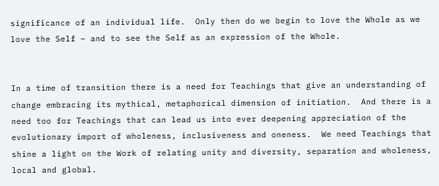significance of an individual life.  Only then do we begin to love the Whole as we love the Self – and to see the Self as an expression of the Whole.


In a time of transition there is a need for Teachings that give an understanding of change embracing its mythical, metaphorical dimension of initiation.  And there is a need too for Teachings that can lead us into ever deepening appreciation of the evolutionary import of wholeness, inclusiveness and oneness.  We need Teachings that shine a light on the Work of relating unity and diversity, separation and wholeness, local and global.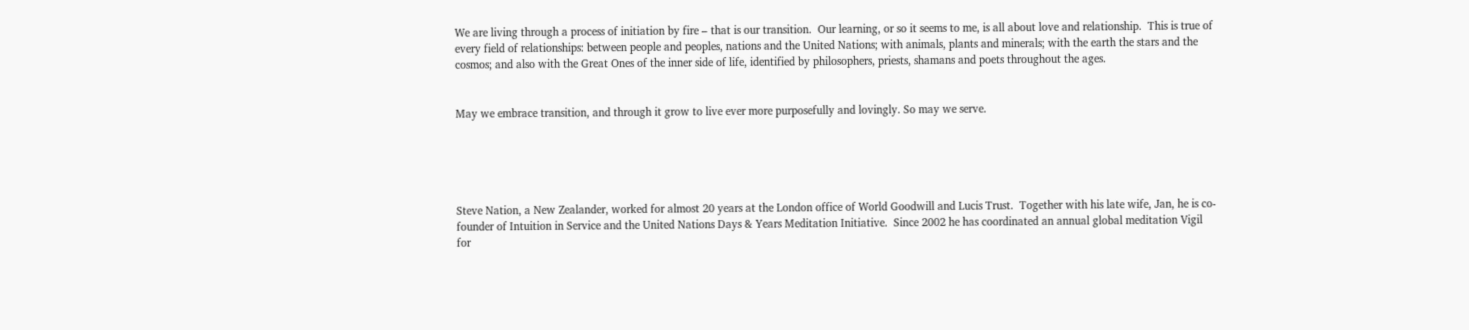We are living through a process of initiation by fire – that is our transition.  Our learning, or so it seems to me, is all about love and relationship.  This is true of every field of relationships: between people and peoples, nations and the United Nations; with animals, plants and minerals; with the earth the stars and the cosmos; and also with the Great Ones of the inner side of life, identified by philosophers, priests, shamans and poets throughout the ages.


May we embrace transition, and through it grow to live ever more purposefully and lovingly. So may we serve.





Steve Nation, a New Zealander, worked for almost 20 years at the London office of World Goodwill and Lucis Trust.  Together with his late wife, Jan, he is co-founder of Intuition in Service and the United Nations Days & Years Meditation Initiative.  Since 2002 he has coordinated an annual global meditation Vigil for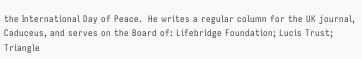the International Day of Peace.  He writes a regular column for the UK journal, Caduceus, and serves on the Board of: Lifebridge Foundation; Lucis Trust; Triangle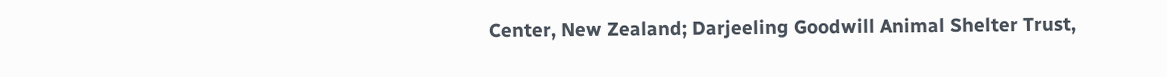Center, New Zealand; Darjeeling Goodwill Animal Shelter Trust,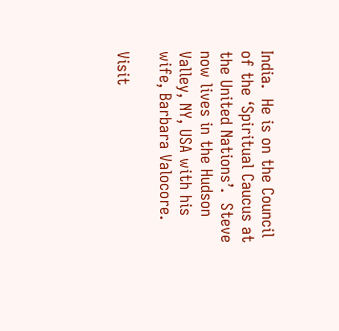India.  He is on the Council of the ‘Spiritual Caucus at the United Nations’.  Steve now lives in the Hudson Valley, NY, USA with his wife, Barbara Valocore.

Visit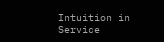Intuition in Service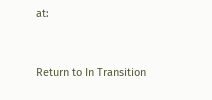at:


Return to In Transition